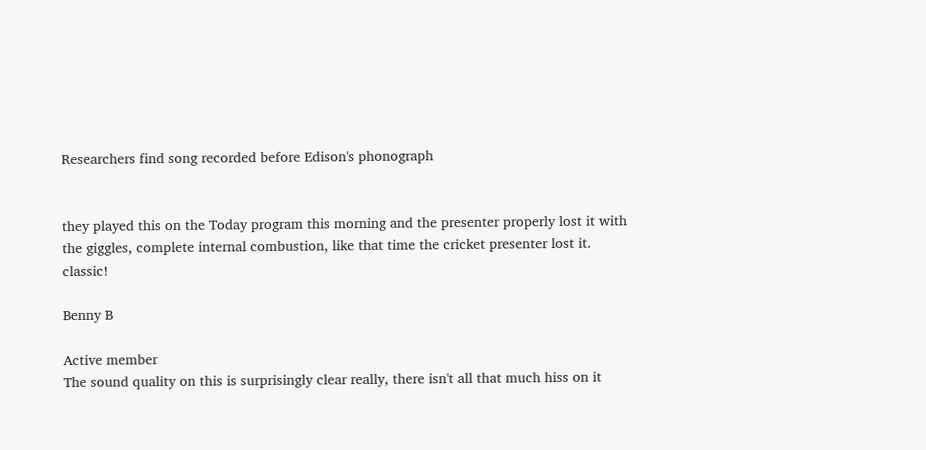Researchers find song recorded before Edison's phonograph


they played this on the Today program this morning and the presenter properly lost it with the giggles, complete internal combustion, like that time the cricket presenter lost it. classic!

Benny B

Active member
The sound quality on this is surprisingly clear really, there isn't all that much hiss on it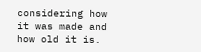considering how it was made and how old it is.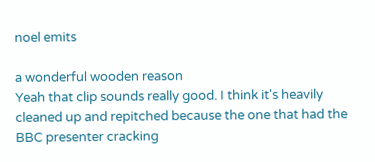noel emits

a wonderful wooden reason
Yeah that clip sounds really good. I think it's heavily cleaned up and repitched because the one that had the BBC presenter cracking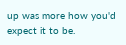up was more how you'd expect it to be.